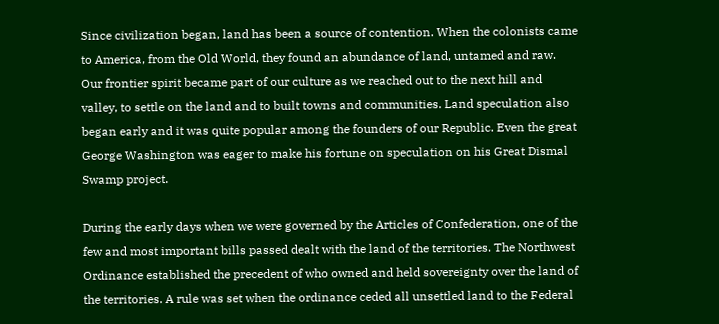Since civilization began, land has been a source of contention. When the colonists came to America, from the Old World, they found an abundance of land, untamed and raw. Our frontier spirit became part of our culture as we reached out to the next hill and valley, to settle on the land and to built towns and communities. Land speculation also began early and it was quite popular among the founders of our Republic. Even the great George Washington was eager to make his fortune on speculation on his Great Dismal Swamp project.

During the early days when we were governed by the Articles of Confederation, one of the few and most important bills passed dealt with the land of the territories. The Northwest Ordinance established the precedent of who owned and held sovereignty over the land of the territories. A rule was set when the ordinance ceded all unsettled land to the Federal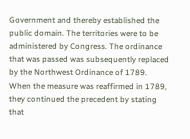Government and thereby established the public domain. The territories were to be administered by Congress. The ordinance that was passed was subsequently replaced by the Northwest Ordinance of 1789. When the measure was reaffirmed in 1789, they continued the precedent by stating that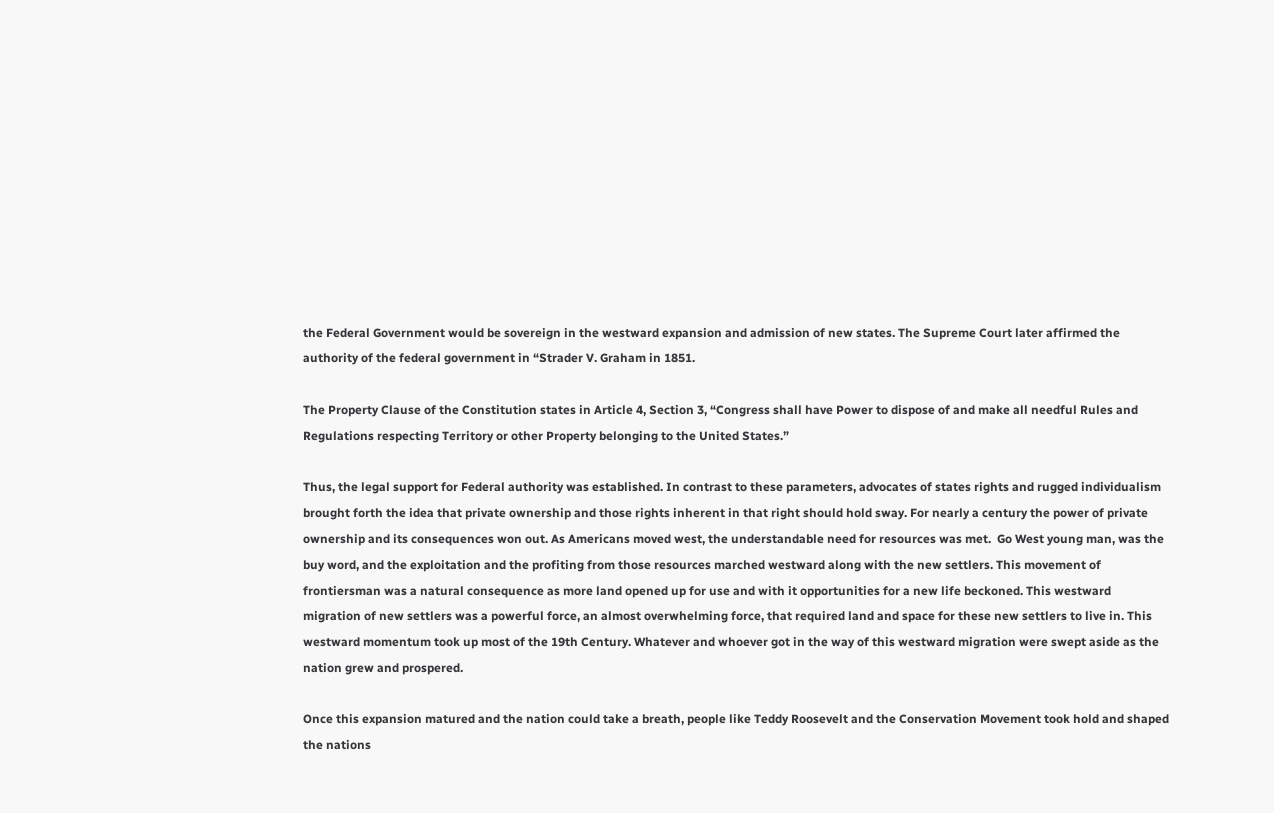the Federal Government would be sovereign in the westward expansion and admission of new states. The Supreme Court later affirmed the authority of the federal government in “Strader V. Graham in 1851.

The Property Clause of the Constitution states in Article 4, Section 3, “Congress shall have Power to dispose of and make all needful Rules and Regulations respecting Territory or other Property belonging to the United States.”

Thus, the legal support for Federal authority was established. In contrast to these parameters, advocates of states rights and rugged individualism brought forth the idea that private ownership and those rights inherent in that right should hold sway. For nearly a century the power of private ownership and its consequences won out. As Americans moved west, the understandable need for resources was met.  Go West young man, was the buy word, and the exploitation and the profiting from those resources marched westward along with the new settlers. This movement of frontiersman was a natural consequence as more land opened up for use and with it opportunities for a new life beckoned. This westward migration of new settlers was a powerful force, an almost overwhelming force, that required land and space for these new settlers to live in. This westward momentum took up most of the 19th Century. Whatever and whoever got in the way of this westward migration were swept aside as the nation grew and prospered.

Once this expansion matured and the nation could take a breath, people like Teddy Roosevelt and the Conservation Movement took hold and shaped the nations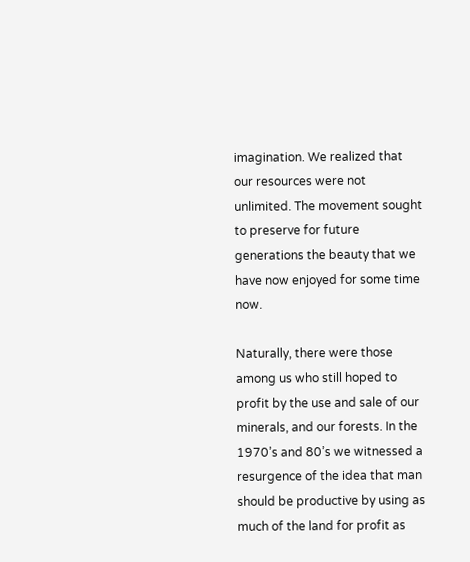imagination. We realized that our resources were not unlimited. The movement sought to preserve for future generations the beauty that we have now enjoyed for some time now.

Naturally, there were those among us who still hoped to profit by the use and sale of our minerals, and our forests. In the 1970’s and 80’s we witnessed a resurgence of the idea that man should be productive by using as much of the land for profit as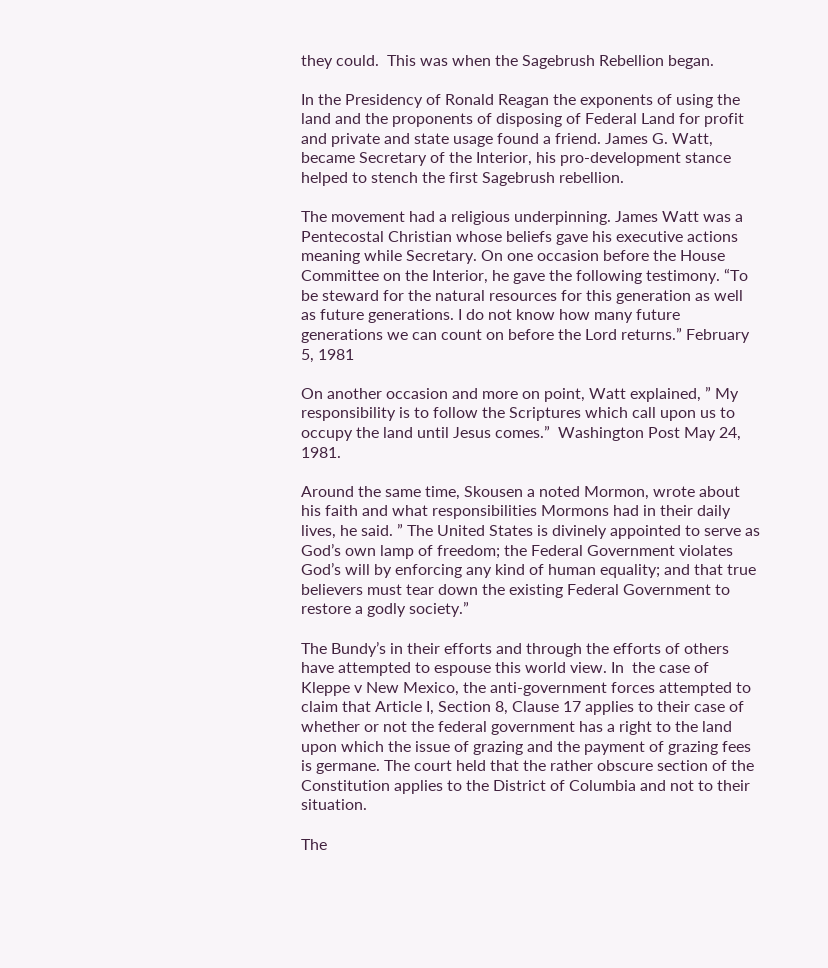they could.  This was when the Sagebrush Rebellion began.

In the Presidency of Ronald Reagan the exponents of using the land and the proponents of disposing of Federal Land for profit and private and state usage found a friend. James G. Watt, became Secretary of the Interior, his pro-development stance helped to stench the first Sagebrush rebellion.

The movement had a religious underpinning. James Watt was a Pentecostal Christian whose beliefs gave his executive actions meaning while Secretary. On one occasion before the House Committee on the Interior, he gave the following testimony. “To be steward for the natural resources for this generation as well as future generations. I do not know how many future generations we can count on before the Lord returns.” February 5, 1981

On another occasion and more on point, Watt explained, ” My responsibility is to follow the Scriptures which call upon us to occupy the land until Jesus comes.”  Washington Post May 24, 1981.

Around the same time, Skousen a noted Mormon, wrote about his faith and what responsibilities Mormons had in their daily lives, he said. ” The United States is divinely appointed to serve as God’s own lamp of freedom; the Federal Government violates God’s will by enforcing any kind of human equality; and that true believers must tear down the existing Federal Government to restore a godly society.”

The Bundy’s in their efforts and through the efforts of others have attempted to espouse this world view. In  the case of Kleppe v New Mexico, the anti-government forces attempted to claim that Article I, Section 8, Clause 17 applies to their case of whether or not the federal government has a right to the land upon which the issue of grazing and the payment of grazing fees is germane. The court held that the rather obscure section of the Constitution applies to the District of Columbia and not to their situation.

The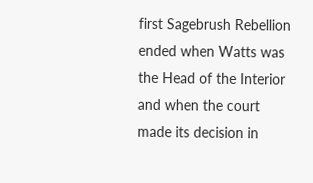first Sagebrush Rebellion ended when Watts was the Head of the Interior and when the court made its decision in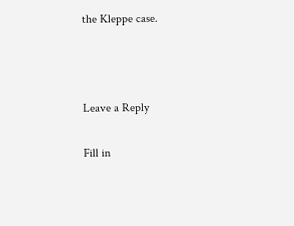the Kleppe case.



Leave a Reply

Fill in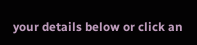your details below or click an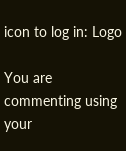icon to log in: Logo

You are commenting using your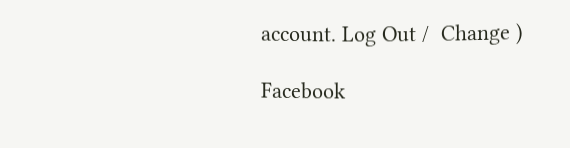account. Log Out /  Change )

Facebook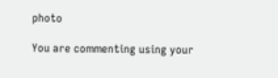photo

You are commenting using your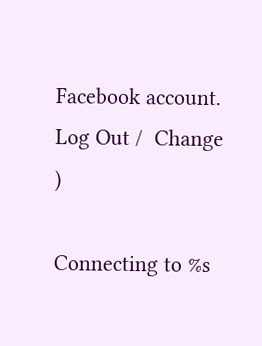Facebook account. Log Out /  Change )

Connecting to %s